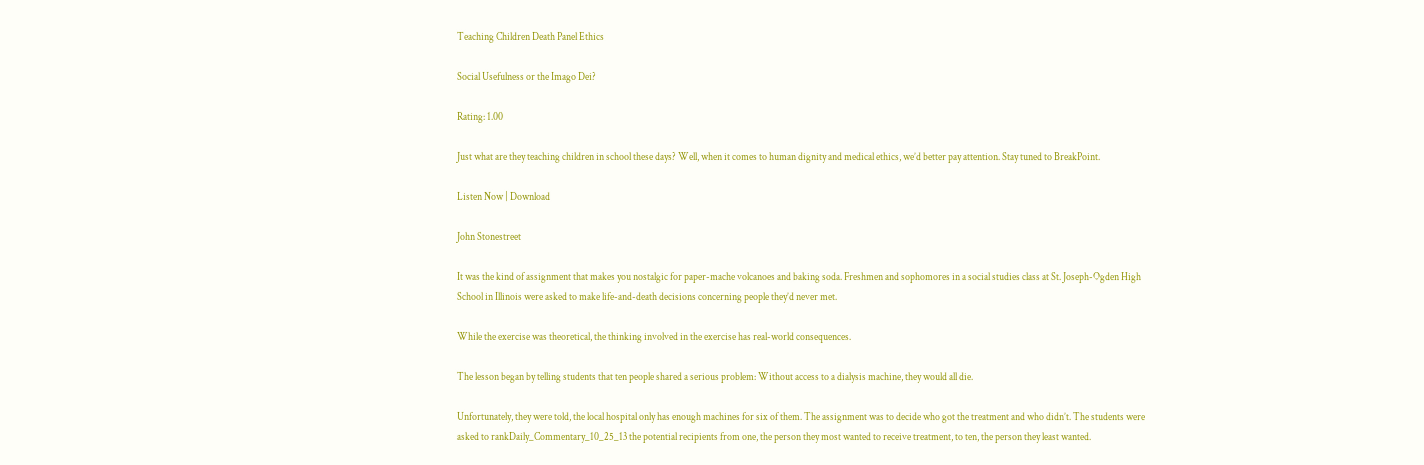Teaching Children Death Panel Ethics

Social Usefulness or the Imago Dei?

Rating: 1.00

Just what are they teaching children in school these days? Well, when it comes to human dignity and medical ethics, we’d better pay attention. Stay tuned to BreakPoint.

Listen Now | Download

John Stonestreet

It was the kind of assignment that makes you nostalgic for paper-mache volcanoes and baking soda. Freshmen and sophomores in a social studies class at St. Joseph-Ogden High School in Illinois were asked to make life-and-death decisions concerning people they’d never met.

While the exercise was theoretical, the thinking involved in the exercise has real-world consequences.

The lesson began by telling students that ten people shared a serious problem: Without access to a dialysis machine, they would all die.

Unfortunately, they were told, the local hospital only has enough machines for six of them. The assignment was to decide who got the treatment and who didn’t. The students were asked to rankDaily_Commentary_10_25_13 the potential recipients from one, the person they most wanted to receive treatment, to ten, the person they least wanted.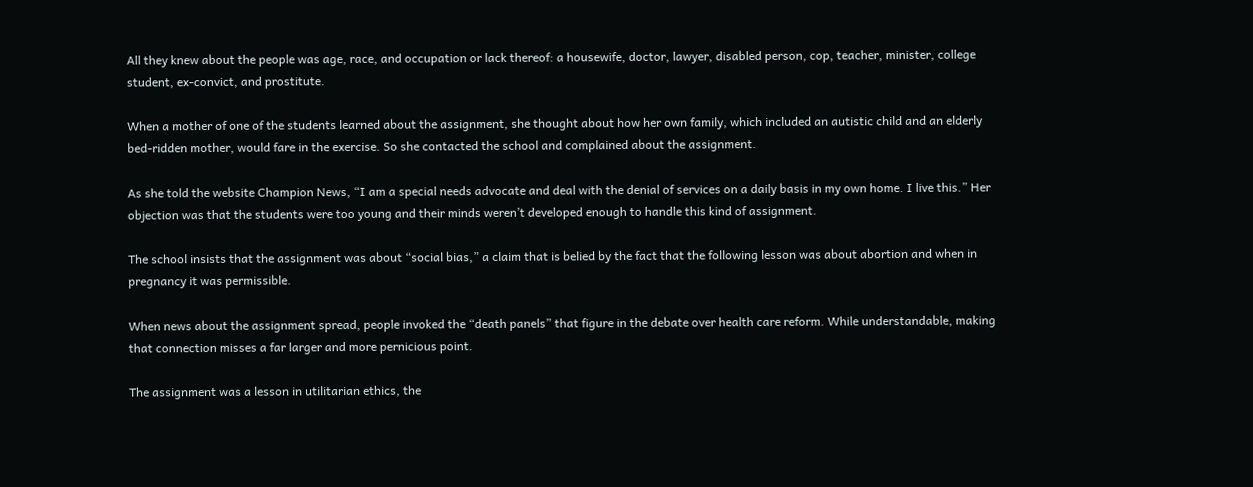All they knew about the people was age, race, and occupation or lack thereof: a housewife, doctor, lawyer, disabled person, cop, teacher, minister, college student, ex-convict, and prostitute.

When a mother of one of the students learned about the assignment, she thought about how her own family, which included an autistic child and an elderly bed-ridden mother, would fare in the exercise. So she contacted the school and complained about the assignment.

As she told the website Champion News, “I am a special needs advocate and deal with the denial of services on a daily basis in my own home. I live this.” Her objection was that the students were too young and their minds weren’t developed enough to handle this kind of assignment.

The school insists that the assignment was about “social bias,” a claim that is belied by the fact that the following lesson was about abortion and when in pregnancy it was permissible.

When news about the assignment spread, people invoked the “death panels” that figure in the debate over health care reform. While understandable, making that connection misses a far larger and more pernicious point.

The assignment was a lesson in utilitarian ethics, the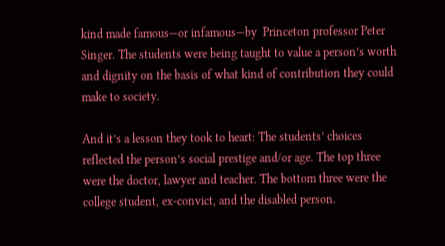kind made famous—or infamous—by  Princeton professor Peter Singer. The students were being taught to value a person’s worth and dignity on the basis of what kind of contribution they could make to society.

And it’s a lesson they took to heart: The students’ choices reflected the person’s social prestige and/or age. The top three were the doctor, lawyer and teacher. The bottom three were the college student, ex-convict, and the disabled person.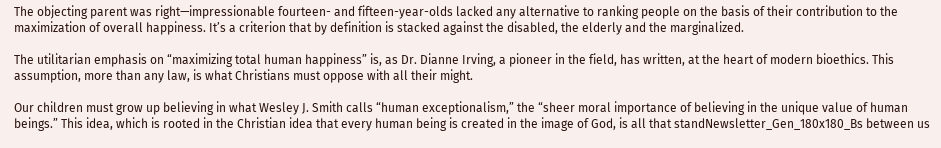The objecting parent was right—impressionable fourteen- and fifteen-year-olds lacked any alternative to ranking people on the basis of their contribution to the maximization of overall happiness. It’s a criterion that by definition is stacked against the disabled, the elderly and the marginalized.

The utilitarian emphasis on “maximizing total human happiness” is, as Dr. Dianne Irving, a pioneer in the field, has written, at the heart of modern bioethics. This assumption, more than any law, is what Christians must oppose with all their might.

Our children must grow up believing in what Wesley J. Smith calls “human exceptionalism,” the “sheer moral importance of believing in the unique value of human beings.” This idea, which is rooted in the Christian idea that every human being is created in the image of God, is all that standNewsletter_Gen_180x180_Bs between us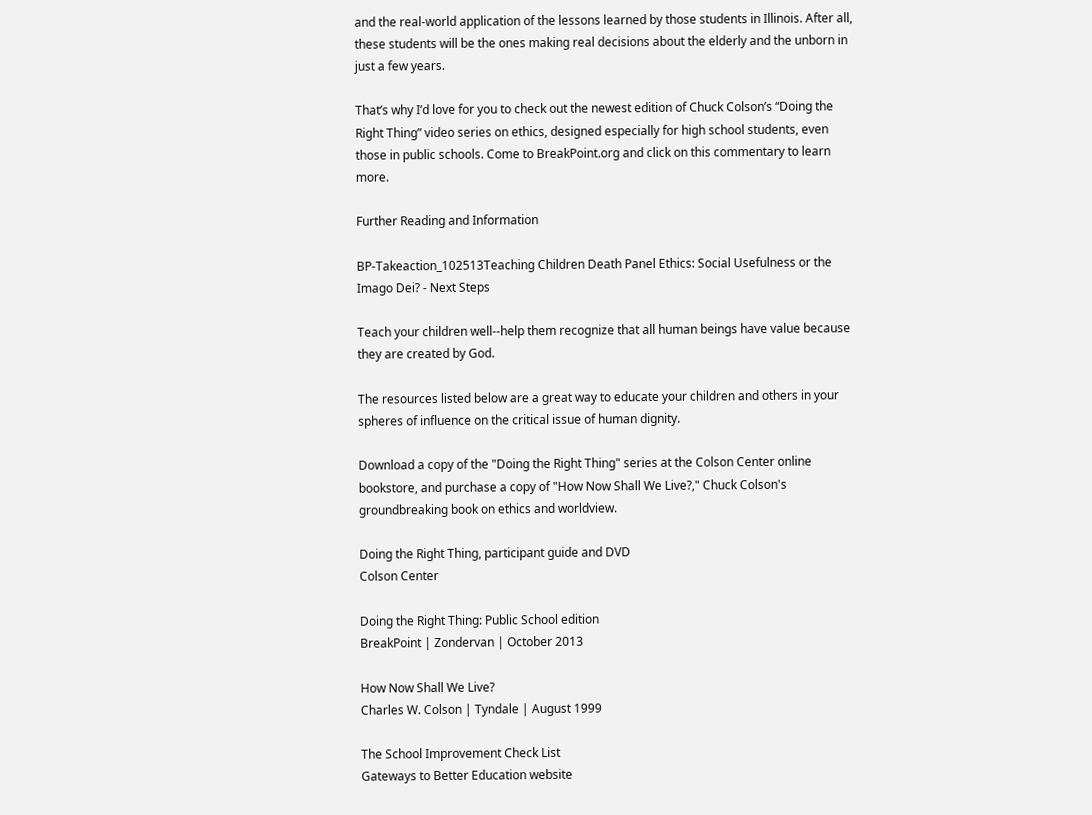and the real-world application of the lessons learned by those students in Illinois. After all, these students will be the ones making real decisions about the elderly and the unborn in just a few years.

That’s why I’d love for you to check out the newest edition of Chuck Colson’s “Doing the Right Thing” video series on ethics, designed especially for high school students, even those in public schools. Come to BreakPoint.org and click on this commentary to learn more.

Further Reading and Information

BP-Takeaction_102513Teaching Children Death Panel Ethics: Social Usefulness or the Imago Dei? - Next Steps

Teach your children well--help them recognize that all human beings have value because they are created by God.

The resources listed below are a great way to educate your children and others in your spheres of influence on the critical issue of human dignity.

Download a copy of the "Doing the Right Thing" series at the Colson Center online bookstore, and purchase a copy of "How Now Shall We Live?," Chuck Colson's groundbreaking book on ethics and worldview.

Doing the Right Thing, participant guide and DVD
Colson Center

Doing the Right Thing: Public School edition
BreakPoint | Zondervan | October 2013

How Now Shall We Live?
Charles W. Colson | Tyndale | August 1999

The School Improvement Check List
Gateways to Better Education website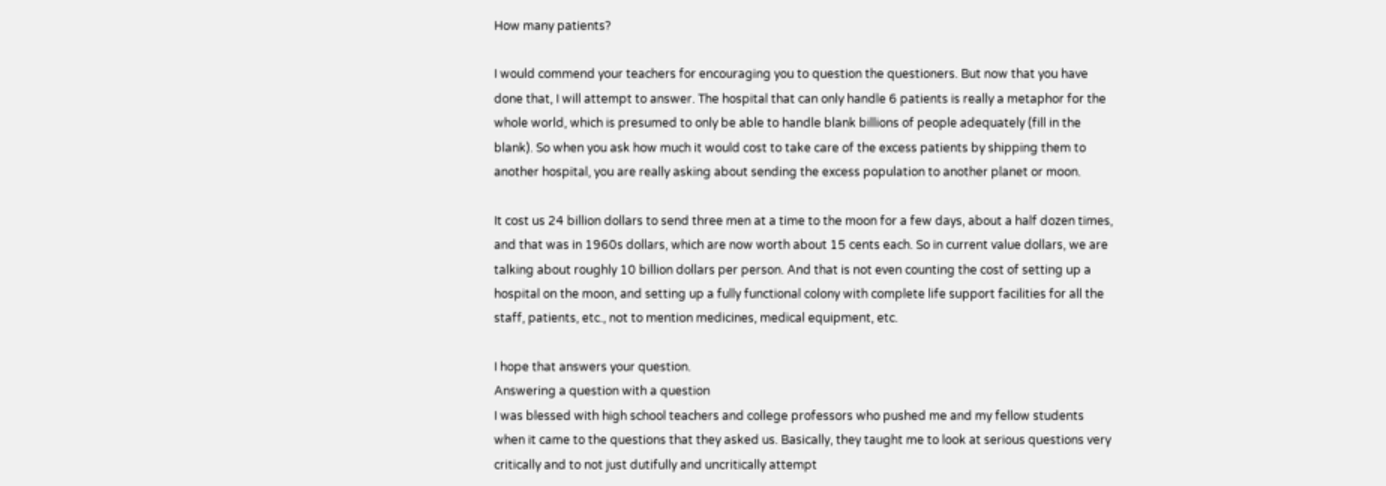How many patients?

I would commend your teachers for encouraging you to question the questioners. But now that you have done that, I will attempt to answer. The hospital that can only handle 6 patients is really a metaphor for the whole world, which is presumed to only be able to handle blank billions of people adequately (fill in the blank). So when you ask how much it would cost to take care of the excess patients by shipping them to another hospital, you are really asking about sending the excess population to another planet or moon.

It cost us 24 billion dollars to send three men at a time to the moon for a few days, about a half dozen times, and that was in 1960s dollars, which are now worth about 15 cents each. So in current value dollars, we are talking about roughly 10 billion dollars per person. And that is not even counting the cost of setting up a hospital on the moon, and setting up a fully functional colony with complete life support facilities for all the staff, patients, etc., not to mention medicines, medical equipment, etc.

I hope that answers your question.
Answering a question with a question
I was blessed with high school teachers and college professors who pushed me and my fellow students when it came to the questions that they asked us. Basically, they taught me to look at serious questions very critically and to not just dutifully and uncritically attempt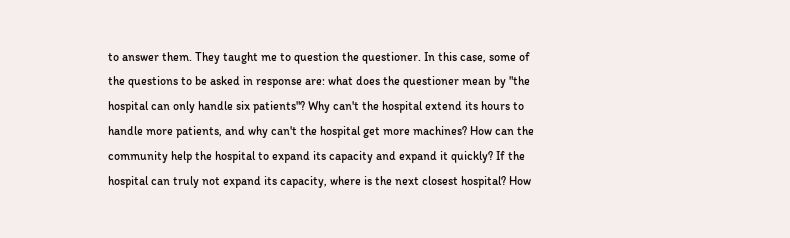to answer them. They taught me to question the questioner. In this case, some of the questions to be asked in response are: what does the questioner mean by "the hospital can only handle six patients"? Why can't the hospital extend its hours to handle more patients, and why can't the hospital get more machines? How can the community help the hospital to expand its capacity and expand it quickly? If the hospital can truly not expand its capacity, where is the next closest hospital? How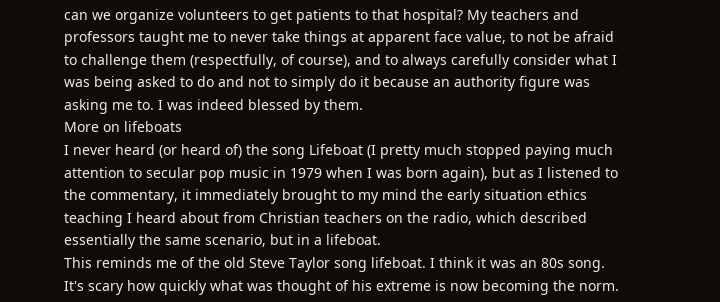can we organize volunteers to get patients to that hospital? My teachers and professors taught me to never take things at apparent face value, to not be afraid to challenge them (respectfully, of course), and to always carefully consider what I was being asked to do and not to simply do it because an authority figure was asking me to. I was indeed blessed by them.
More on lifeboats
I never heard (or heard of) the song Lifeboat (I pretty much stopped paying much attention to secular pop music in 1979 when I was born again), but as I listened to the commentary, it immediately brought to my mind the early situation ethics teaching I heard about from Christian teachers on the radio, which described essentially the same scenario, but in a lifeboat.
This reminds me of the old Steve Taylor song lifeboat. I think it was an 80s song. It's scary how quickly what was thought of his extreme is now becoming the norm.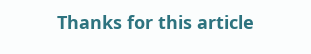Thanks for this article